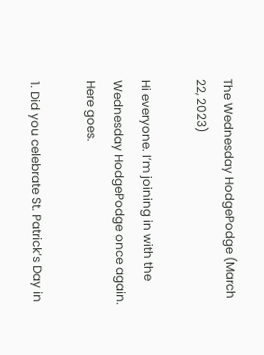The Wednesday HodgePodge (March 22, 2023)

Hi everyone. I’m joining in with the Wednesday HodgePodge once again. Here goes.

1. Did you celebrate St. Patrick’s Day in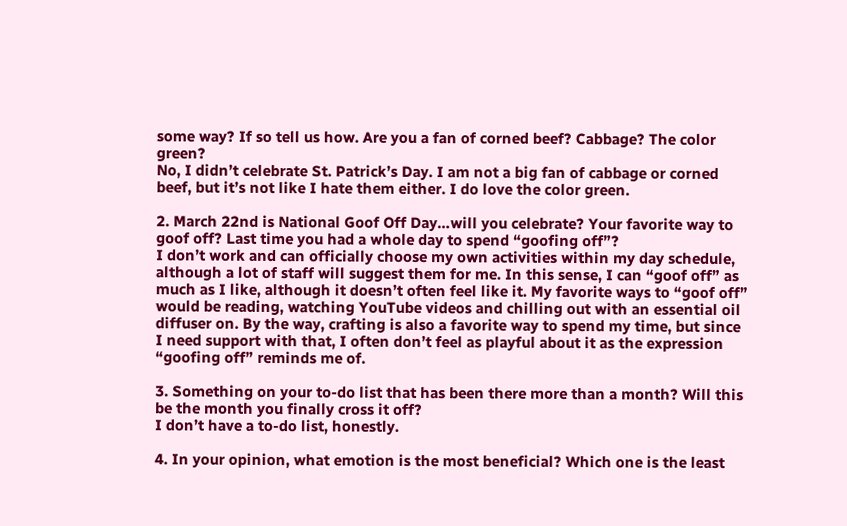some way? If so tell us how. Are you a fan of corned beef? Cabbage? The color green?
No, I didn’t celebrate St. Patrick’s Day. I am not a big fan of cabbage or corned beef, but it’s not like I hate them either. I do love the color green.

2. March 22nd is National Goof Off Day…will you celebrate? Your favorite way to goof off? Last time you had a whole day to spend “goofing off”?
I don’t work and can officially choose my own activities within my day schedule, although a lot of staff will suggest them for me. In this sense, I can “goof off” as much as I like, although it doesn’t often feel like it. My favorite ways to “goof off” would be reading, watching YouTube videos and chilling out with an essential oil diffuser on. By the way, crafting is also a favorite way to spend my time, but since I need support with that, I often don’t feel as playful about it as the expression “goofing off” reminds me of.

3. Something on your to-do list that has been there more than a month? Will this be the month you finally cross it off?
I don’t have a to-do list, honestly.

4. In your opinion, what emotion is the most beneficial? Which one is the least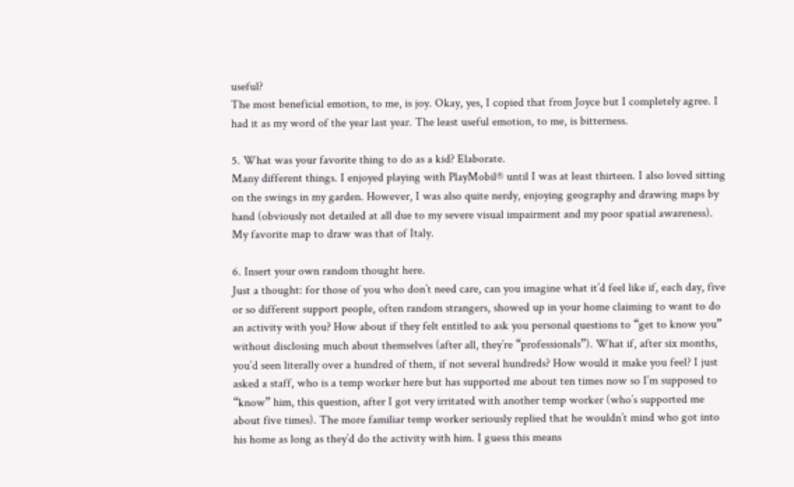useful?
The most beneficial emotion, to me, is joy. Okay, yes, I copied that from Joyce but I completely agree. I had it as my word of the year last year. The least useful emotion, to me, is bitterness.

5. What was your favorite thing to do as a kid? Elaborate.
Many different things. I enjoyed playing with PlayMobil® until I was at least thirteen. I also loved sitting on the swings in my garden. However, I was also quite nerdy, enjoying geography and drawing maps by hand (obviously not detailed at all due to my severe visual impairment and my poor spatial awareness). My favorite map to draw was that of Italy.

6. Insert your own random thought here.
Just a thought: for those of you who don’t need care, can you imagine what it’d feel like if, each day, five or so different support people, often random strangers, showed up in your home claiming to want to do an activity with you? How about if they felt entitled to ask you personal questions to “get to know you” without disclosing much about themselves (after all, they’re “professionals”). What if, after six months, you’d seen literally over a hundred of them, if not several hundreds? How would it make you feel? I just asked a staff, who is a temp worker here but has supported me about ten times now so I’m supposed to “know” him, this question, after I got very irritated with another temp worker (who’s supported me about five times). The more familiar temp worker seriously replied that he wouldn’t mind who got into his home as long as they’d do the activity with him. I guess this means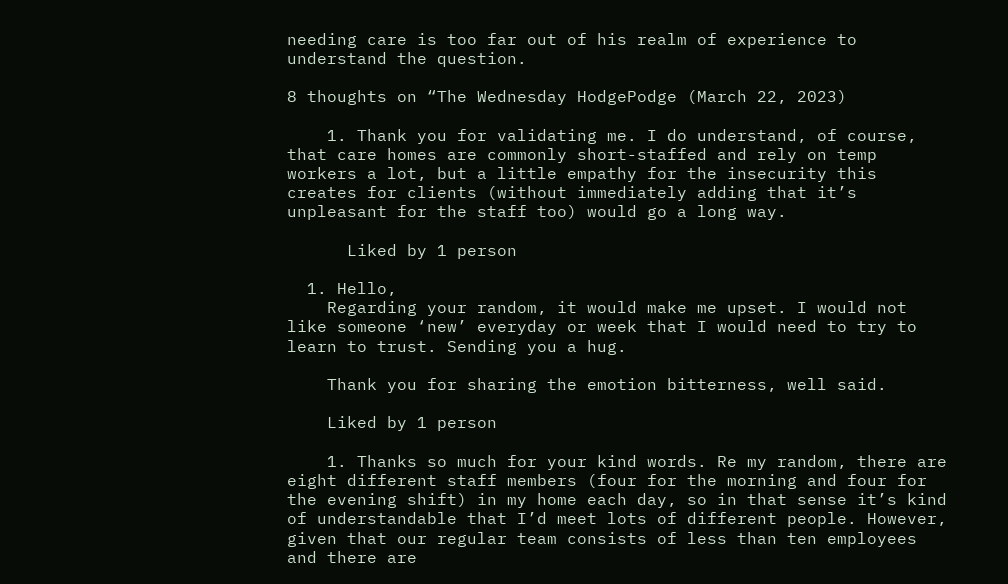needing care is too far out of his realm of experience to understand the question.

8 thoughts on “The Wednesday HodgePodge (March 22, 2023)

    1. Thank you for validating me. I do understand, of course, that care homes are commonly short-staffed and rely on temp workers a lot, but a little empathy for the insecurity this creates for clients (without immediately adding that it’s unpleasant for the staff too) would go a long way.

      Liked by 1 person

  1. Hello,
    Regarding your random, it would make me upset. I would not like someone ‘new’ everyday or week that I would need to try to learn to trust. Sending you a hug.

    Thank you for sharing the emotion bitterness, well said.

    Liked by 1 person

    1. Thanks so much for your kind words. Re my random, there are eight different staff members (four for the morning and four for the evening shift) in my home each day, so in that sense it’s kind of understandable that I’d meet lots of different people. However, given that our regular team consists of less than ten employees and there are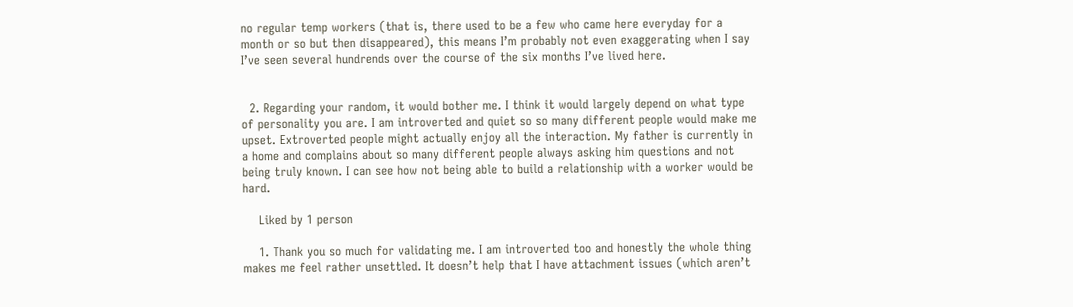no regular temp workers (that is, there used to be a few who came here everyday for a month or so but then disappeared), this means I’m probably not even exaggerating when I say I’ve seen several hundrends over the course of the six months I’ve lived here.


  2. Regarding your random, it would bother me. I think it would largely depend on what type of personality you are. I am introverted and quiet so so many different people would make me upset. Extroverted people might actually enjoy all the interaction. My father is currently in a home and complains about so many different people always asking him questions and not being truly known. I can see how not being able to build a relationship with a worker would be hard.

    Liked by 1 person

    1. Thank you so much for validating me. I am introverted too and honestly the whole thing makes me feel rather unsettled. It doesn’t help that I have attachment issues (which aren’t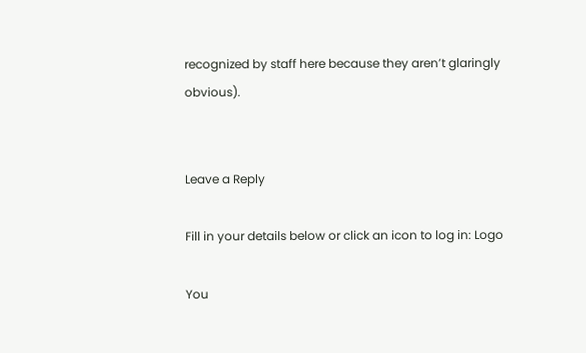recognized by staff here because they aren’t glaringly obvious).


Leave a Reply

Fill in your details below or click an icon to log in: Logo

You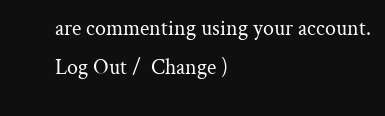are commenting using your account. Log Out /  Change )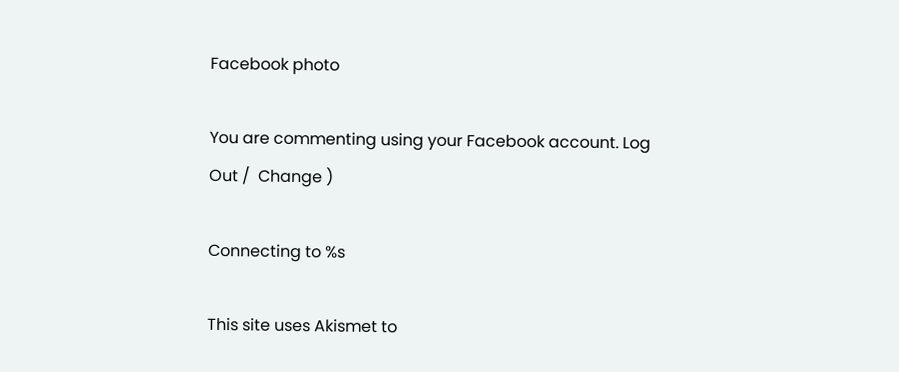Facebook photo

You are commenting using your Facebook account. Log Out /  Change )

Connecting to %s

This site uses Akismet to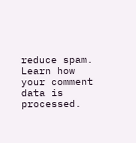reduce spam. Learn how your comment data is processed.